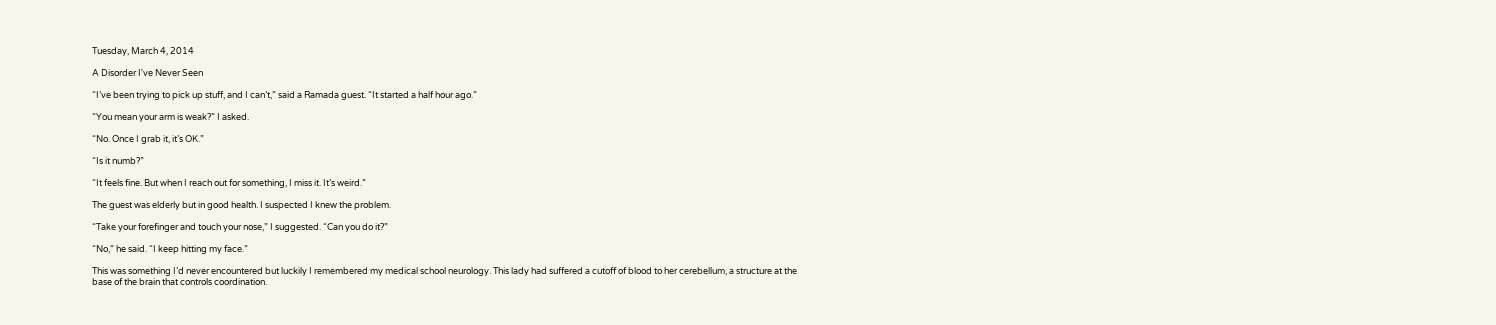Tuesday, March 4, 2014

A Disorder I've Never Seen

“I’ve been trying to pick up stuff, and I can’t,” said a Ramada guest. “It started a half hour ago.”

“You mean your arm is weak?” I asked.

“No. Once I grab it, it’s OK.”

“Is it numb?”

“It feels fine. But when I reach out for something, I miss it. It’s weird.”

The guest was elderly but in good health. I suspected I knew the problem.

“Take your forefinger and touch your nose,” I suggested. “Can you do it?”

“No,” he said. “I keep hitting my face.”

This was something I’d never encountered but luckily I remembered my medical school neurology. This lady had suffered a cutoff of blood to her cerebellum, a structure at the base of the brain that controls coordination.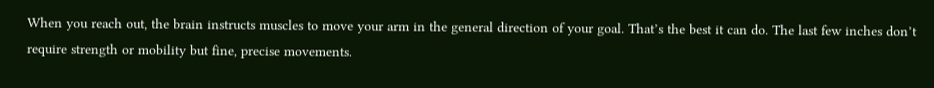When you reach out, the brain instructs muscles to move your arm in the general direction of your goal. That’s the best it can do. The last few inches don’t require strength or mobility but fine, precise movements.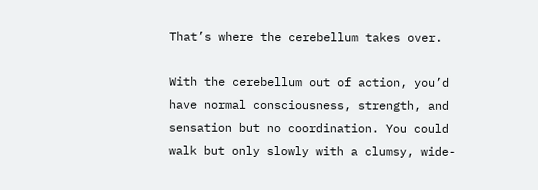That’s where the cerebellum takes over.

With the cerebellum out of action, you’d have normal consciousness, strength, and sensation but no coordination. You could walk but only slowly with a clumsy, wide-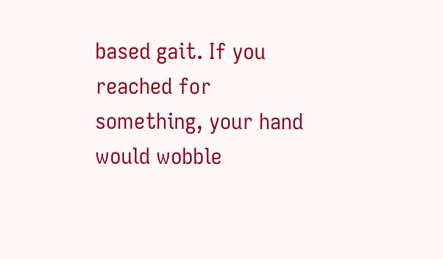based gait. If you reached for something, your hand would wobble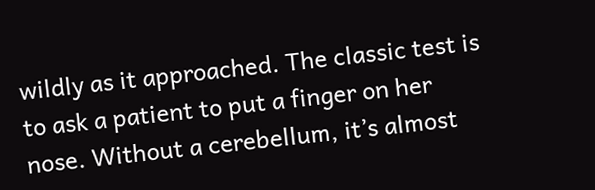wildly as it approached. The classic test is to ask a patient to put a finger on her nose. Without a cerebellum, it’s almost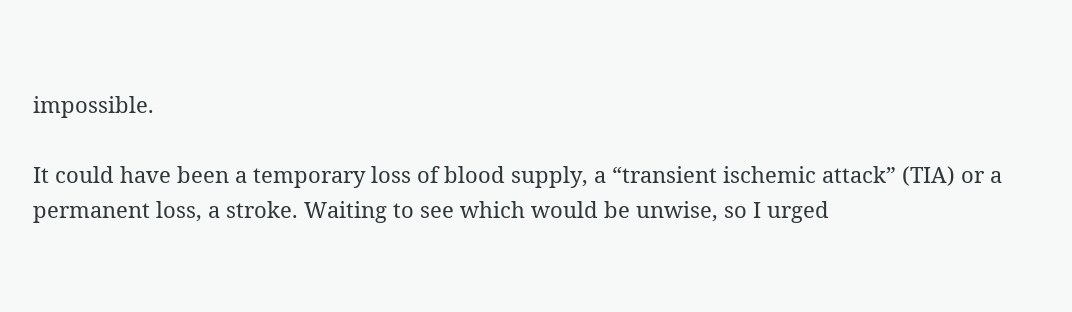impossible.

It could have been a temporary loss of blood supply, a “transient ischemic attack” (TIA) or a permanent loss, a stroke. Waiting to see which would be unwise, so I urged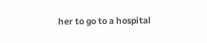her to go to a hospital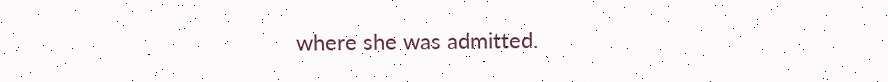where she was admitted.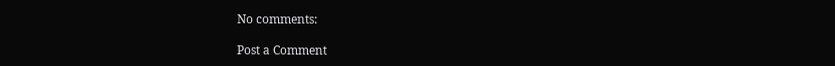No comments:

Post a Comment